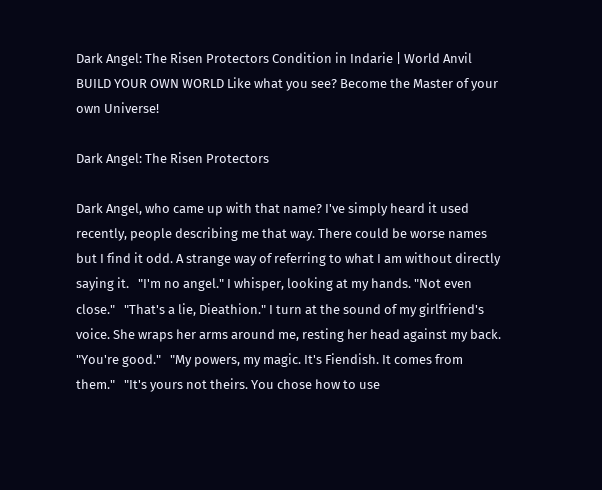Dark Angel: The Risen Protectors Condition in Indarie | World Anvil
BUILD YOUR OWN WORLD Like what you see? Become the Master of your own Universe!

Dark Angel: The Risen Protectors

Dark Angel, who came up with that name? I've simply heard it used recently, people describing me that way. There could be worse names but I find it odd. A strange way of referring to what I am without directly saying it.   "I'm no angel." I whisper, looking at my hands. "Not even close."   "That's a lie, Dieathion." I turn at the sound of my girlfriend's voice. She wraps her arms around me, resting her head against my back. "You're good."   "My powers, my magic. It's Fiendish. It comes from them."   "It's yours not theirs. You chose how to use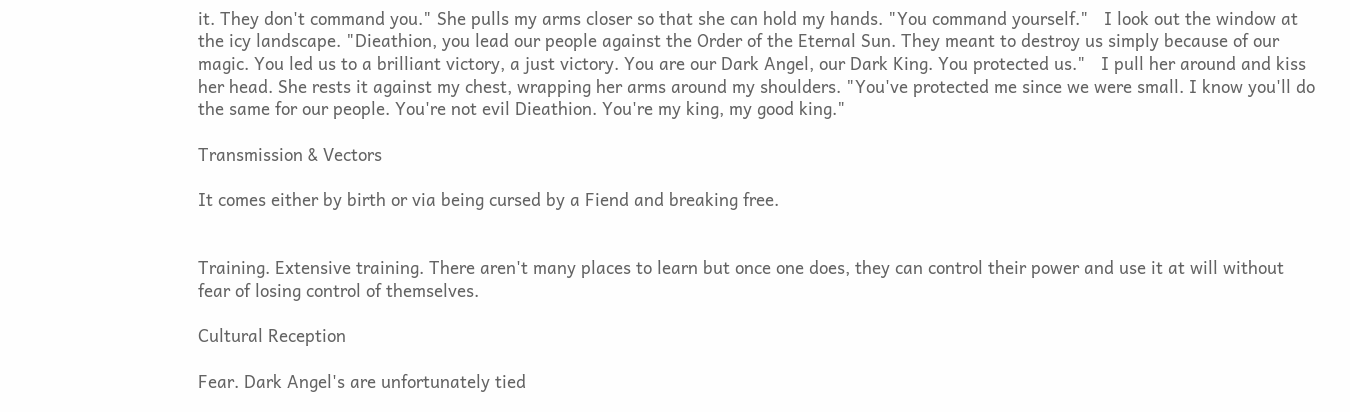it. They don't command you." She pulls my arms closer so that she can hold my hands. "You command yourself."   I look out the window at the icy landscape. "Dieathion, you lead our people against the Order of the Eternal Sun. They meant to destroy us simply because of our magic. You led us to a brilliant victory, a just victory. You are our Dark Angel, our Dark King. You protected us."   I pull her around and kiss her head. She rests it against my chest, wrapping her arms around my shoulders. "You've protected me since we were small. I know you'll do the same for our people. You're not evil Dieathion. You're my king, my good king."

Transmission & Vectors

It comes either by birth or via being cursed by a Fiend and breaking free.


Training. Extensive training. There aren't many places to learn but once one does, they can control their power and use it at will without fear of losing control of themselves.

Cultural Reception

Fear. Dark Angel's are unfortunately tied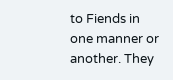to Fiends in one manner or another. They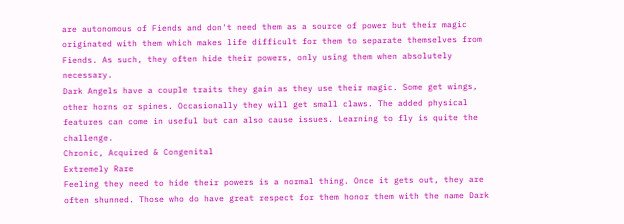are autonomous of Fiends and don't need them as a source of power but their magic originated with them which makes life difficult for them to separate themselves from Fiends. As such, they often hide their powers, only using them when absolutely necessary.
Dark Angels have a couple traits they gain as they use their magic. Some get wings, other horns or spines. Occasionally they will get small claws. The added physical features can come in useful but can also cause issues. Learning to fly is quite the challenge.
Chronic, Acquired & Congenital
Extremely Rare
Feeling they need to hide their powers is a normal thing. Once it gets out, they are often shunned. Those who do have great respect for them honor them with the name Dark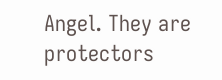Angel. They are protectors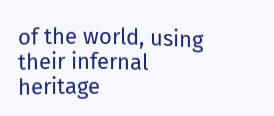of the world, using their infernal heritage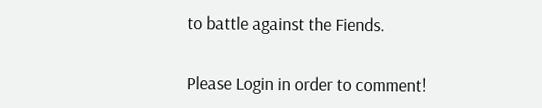to battle against the Fiends.


Please Login in order to comment!